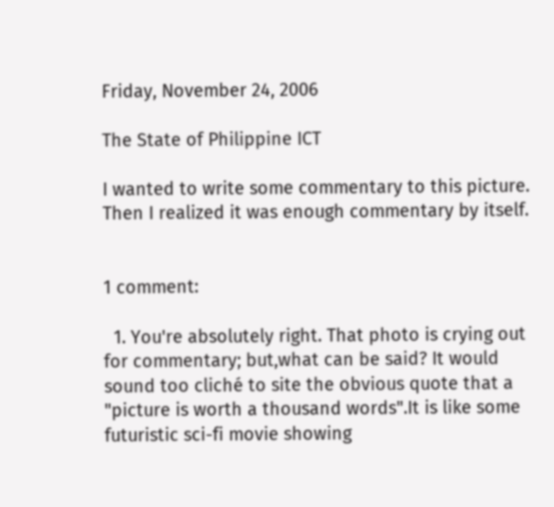Friday, November 24, 2006

The State of Philippine ICT

I wanted to write some commentary to this picture. Then I realized it was enough commentary by itself.


1 comment:

  1. You're absolutely right. That photo is crying out for commentary; but,what can be said? It would sound too cliché to site the obvious quote that a "picture is worth a thousand words".It is like some futuristic sci-fi movie showing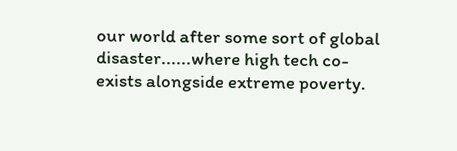our world after some sort of global disaster......where high tech co-exists alongside extreme poverty.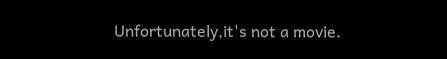Unfortunately,it's not a movie.